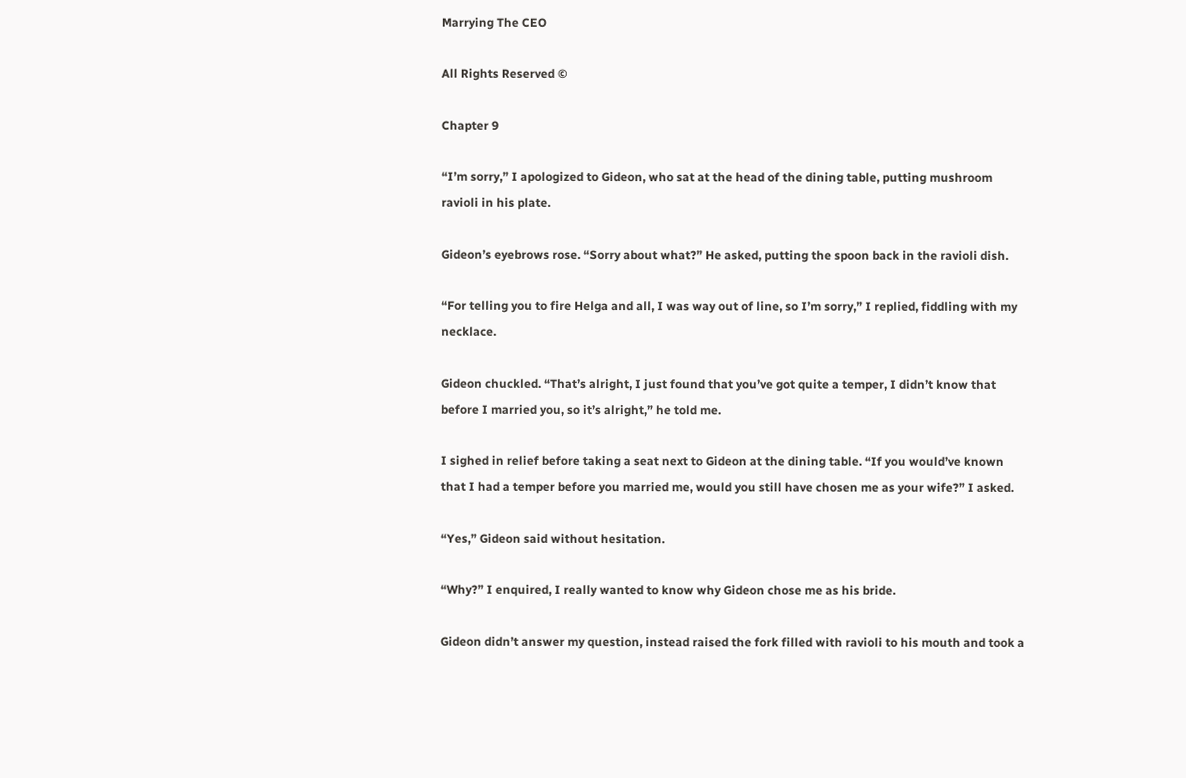Marrying The CEO

All Rights Reserved ©

Chapter 9

“I’m sorry,” I apologized to Gideon, who sat at the head of the dining table, putting mushroom ravioli in his plate.

Gideon’s eyebrows rose. “Sorry about what?” He asked, putting the spoon back in the ravioli dish.

“For telling you to fire Helga and all, I was way out of line, so I’m sorry,” I replied, fiddling with my necklace.

Gideon chuckled. “That’s alright, I just found that you’ve got quite a temper, I didn’t know that before I married you, so it’s alright,” he told me.

I sighed in relief before taking a seat next to Gideon at the dining table. “If you would’ve known that I had a temper before you married me, would you still have chosen me as your wife?” I asked.

“Yes,” Gideon said without hesitation.

“Why?” I enquired, I really wanted to know why Gideon chose me as his bride.

Gideon didn’t answer my question, instead raised the fork filled with ravioli to his mouth and took a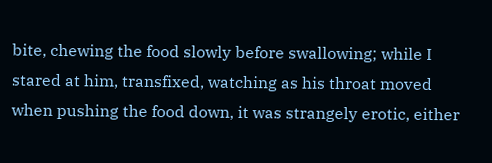bite, chewing the food slowly before swallowing; while I stared at him, transfixed, watching as his throat moved when pushing the food down, it was strangely erotic, either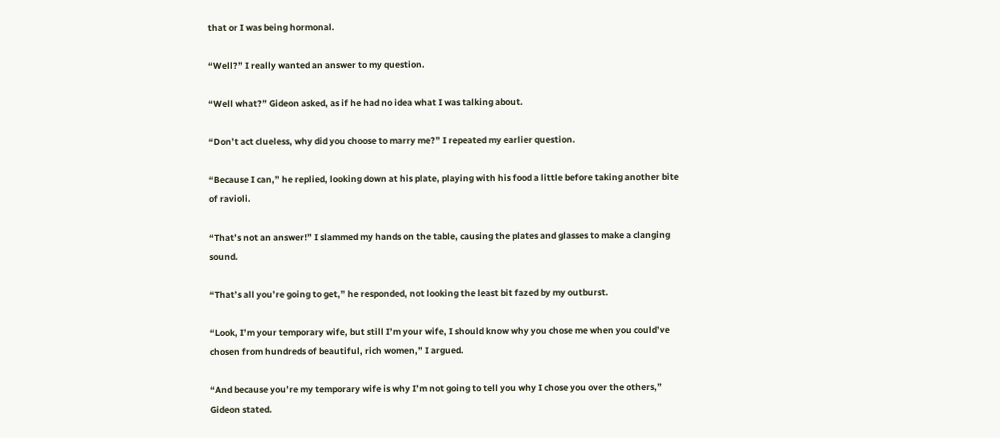that or I was being hormonal.

“Well?” I really wanted an answer to my question.

“Well what?” Gideon asked, as if he had no idea what I was talking about.

“Don’t act clueless, why did you choose to marry me?” I repeated my earlier question.

“Because I can,” he replied, looking down at his plate, playing with his food a little before taking another bite of ravioli.

“That’s not an answer!” I slammed my hands on the table, causing the plates and glasses to make a clanging sound.

“That’s all you’re going to get,” he responded, not looking the least bit fazed by my outburst.

“Look, I’m your temporary wife, but still I’m your wife, I should know why you chose me when you could’ve chosen from hundreds of beautiful, rich women,” I argued.

“And because you’re my temporary wife is why I’m not going to tell you why I chose you over the others,” Gideon stated.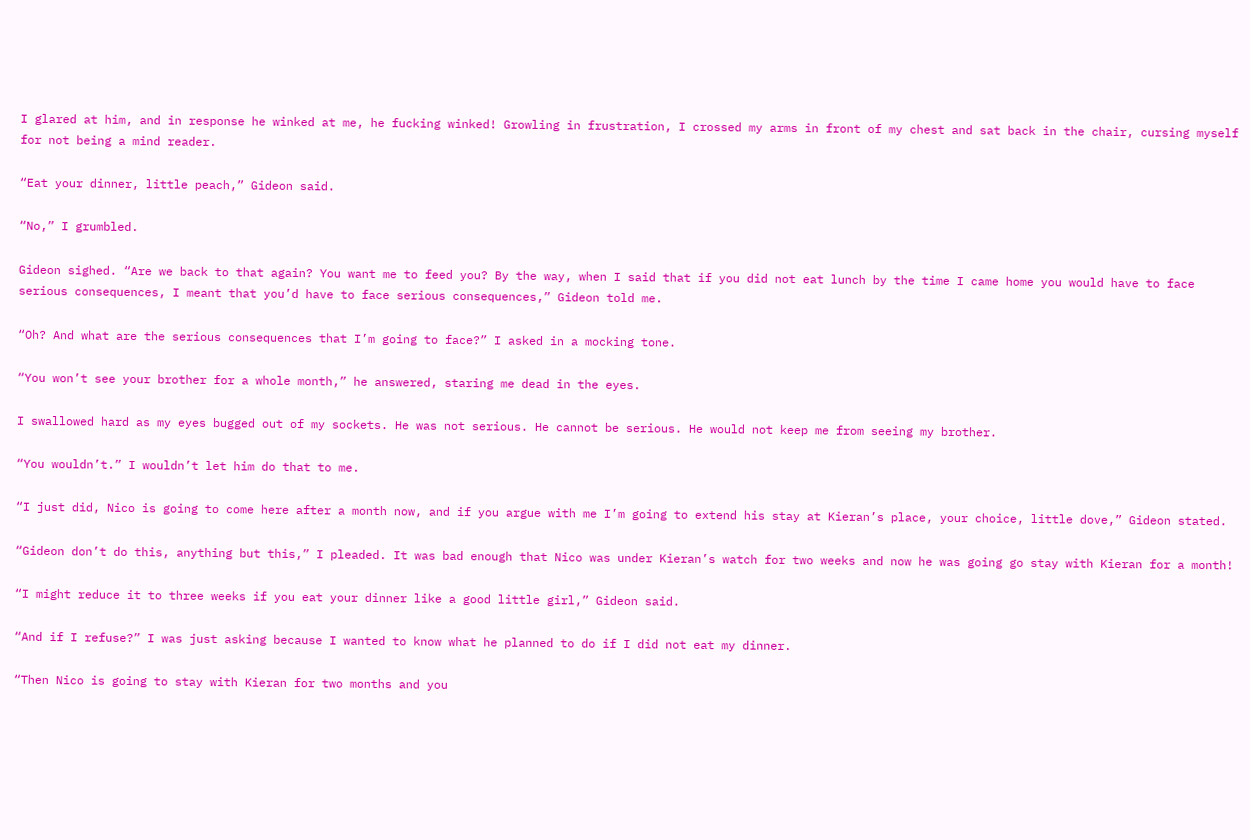I glared at him, and in response he winked at me, he fucking winked! Growling in frustration, I crossed my arms in front of my chest and sat back in the chair, cursing myself for not being a mind reader.

“Eat your dinner, little peach,” Gideon said.

“No,” I grumbled.

Gideon sighed. “Are we back to that again? You want me to feed you? By the way, when I said that if you did not eat lunch by the time I came home you would have to face serious consequences, I meant that you’d have to face serious consequences,” Gideon told me.

“Oh? And what are the serious consequences that I’m going to face?” I asked in a mocking tone.

“You won’t see your brother for a whole month,” he answered, staring me dead in the eyes.

I swallowed hard as my eyes bugged out of my sockets. He was not serious. He cannot be serious. He would not keep me from seeing my brother.

“You wouldn’t.” I wouldn’t let him do that to me.

“I just did, Nico is going to come here after a month now, and if you argue with me I’m going to extend his stay at Kieran’s place, your choice, little dove,” Gideon stated.

“Gideon don’t do this, anything but this,” I pleaded. It was bad enough that Nico was under Kieran’s watch for two weeks and now he was going go stay with Kieran for a month!

“I might reduce it to three weeks if you eat your dinner like a good little girl,” Gideon said.

“And if I refuse?” I was just asking because I wanted to know what he planned to do if I did not eat my dinner.

“Then Nico is going to stay with Kieran for two months and you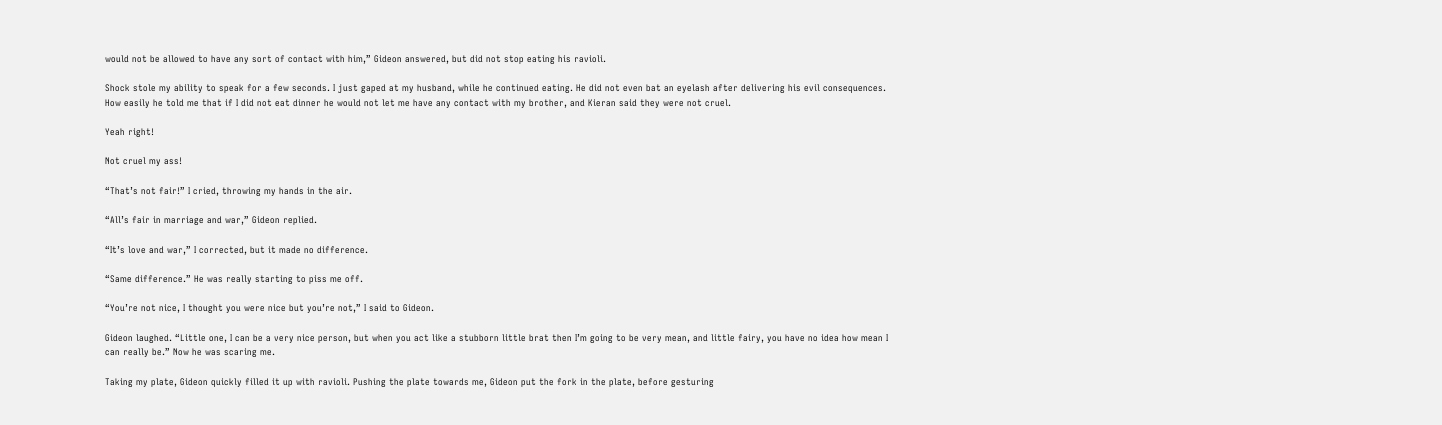would not be allowed to have any sort of contact with him,” Gideon answered, but did not stop eating his ravioli.

Shock stole my ability to speak for a few seconds. I just gaped at my husband, while he continued eating. He did not even bat an eyelash after delivering his evil consequences. How easily he told me that if I did not eat dinner he would not let me have any contact with my brother, and Kieran said they were not cruel.

Yeah right!

Not cruel my ass!

“That’s not fair!” I cried, throwing my hands in the air.

“All’s fair in marriage and war,” Gideon replied.

“It’s love and war,” I corrected, but it made no difference.

“Same difference.” He was really starting to piss me off.

“You’re not nice, I thought you were nice but you’re not,” I said to Gideon.

Gideon laughed. “Little one, I can be a very nice person, but when you act like a stubborn little brat then I’m going to be very mean, and little fairy, you have no idea how mean I can really be.” Now he was scaring me.

Taking my plate, Gideon quickly filled it up with ravioli. Pushing the plate towards me, Gideon put the fork in the plate, before gesturing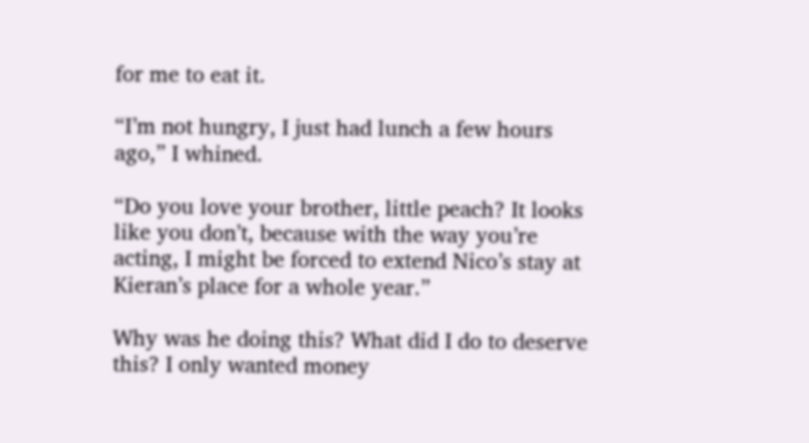for me to eat it.

“I’m not hungry, I just had lunch a few hours ago,” I whined.

“Do you love your brother, little peach? It looks like you don’t, because with the way you’re acting, I might be forced to extend Nico’s stay at Kieran’s place for a whole year.”

Why was he doing this? What did I do to deserve this? I only wanted money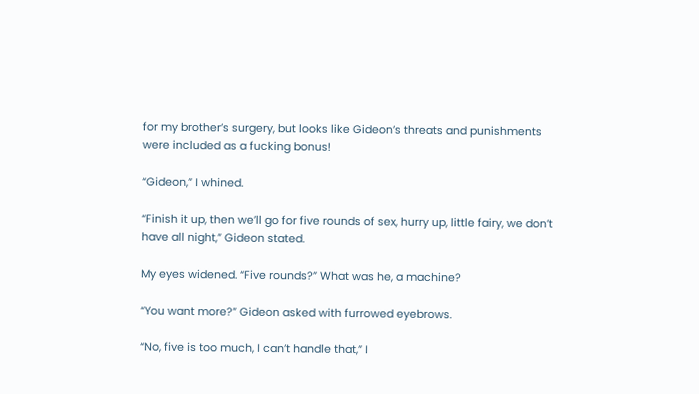for my brother’s surgery, but looks like Gideon’s threats and punishments were included as a fucking bonus!

“Gideon,” I whined.

“Finish it up, then we’ll go for five rounds of sex, hurry up, little fairy, we don’t have all night,” Gideon stated.

My eyes widened. “Five rounds?” What was he, a machine?

“You want more?” Gideon asked with furrowed eyebrows.

“No, five is too much, I can’t handle that,” I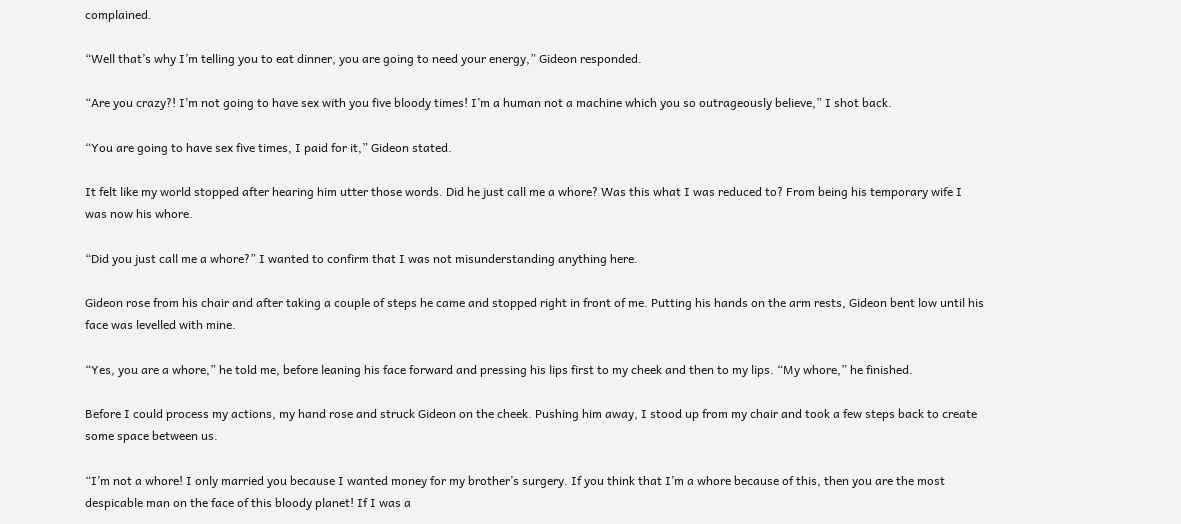complained.

“Well that’s why I’m telling you to eat dinner, you are going to need your energy,” Gideon responded.

“Are you crazy?! I’m not going to have sex with you five bloody times! I’m a human not a machine which you so outrageously believe,” I shot back.

“You are going to have sex five times, I paid for it,” Gideon stated.

It felt like my world stopped after hearing him utter those words. Did he just call me a whore? Was this what I was reduced to? From being his temporary wife I was now his whore.

“Did you just call me a whore?” I wanted to confirm that I was not misunderstanding anything here.

Gideon rose from his chair and after taking a couple of steps he came and stopped right in front of me. Putting his hands on the arm rests, Gideon bent low until his face was levelled with mine.

“Yes, you are a whore,” he told me, before leaning his face forward and pressing his lips first to my cheek and then to my lips. “My whore,” he finished.

Before I could process my actions, my hand rose and struck Gideon on the cheek. Pushing him away, I stood up from my chair and took a few steps back to create some space between us.

“I’m not a whore! I only married you because I wanted money for my brother’s surgery. If you think that I’m a whore because of this, then you are the most despicable man on the face of this bloody planet! If I was a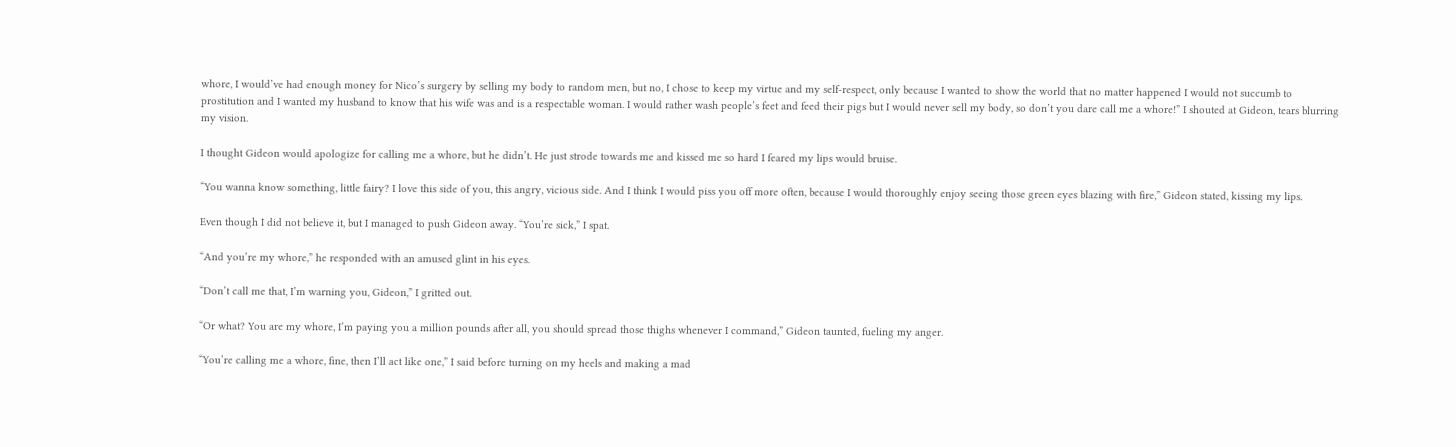whore, I would’ve had enough money for Nico’s surgery by selling my body to random men, but no, I chose to keep my virtue and my self-respect, only because I wanted to show the world that no matter happened I would not succumb to prostitution and I wanted my husband to know that his wife was and is a respectable woman. I would rather wash people’s feet and feed their pigs but I would never sell my body, so don’t you dare call me a whore!” I shouted at Gideon, tears blurring my vision.

I thought Gideon would apologize for calling me a whore, but he didn’t. He just strode towards me and kissed me so hard I feared my lips would bruise.

“You wanna know something, little fairy? I love this side of you, this angry, vicious side. And I think I would piss you off more often, because I would thoroughly enjoy seeing those green eyes blazing with fire,” Gideon stated, kissing my lips.

Even though I did not believe it, but I managed to push Gideon away. “You’re sick,” I spat.

“And you’re my whore,” he responded with an amused glint in his eyes.

“Don’t call me that, I’m warning you, Gideon,” I gritted out.

“Or what? You are my whore, I’m paying you a million pounds after all, you should spread those thighs whenever I command,” Gideon taunted, fueling my anger.

“You’re calling me a whore, fine, then I’ll act like one,” I said before turning on my heels and making a mad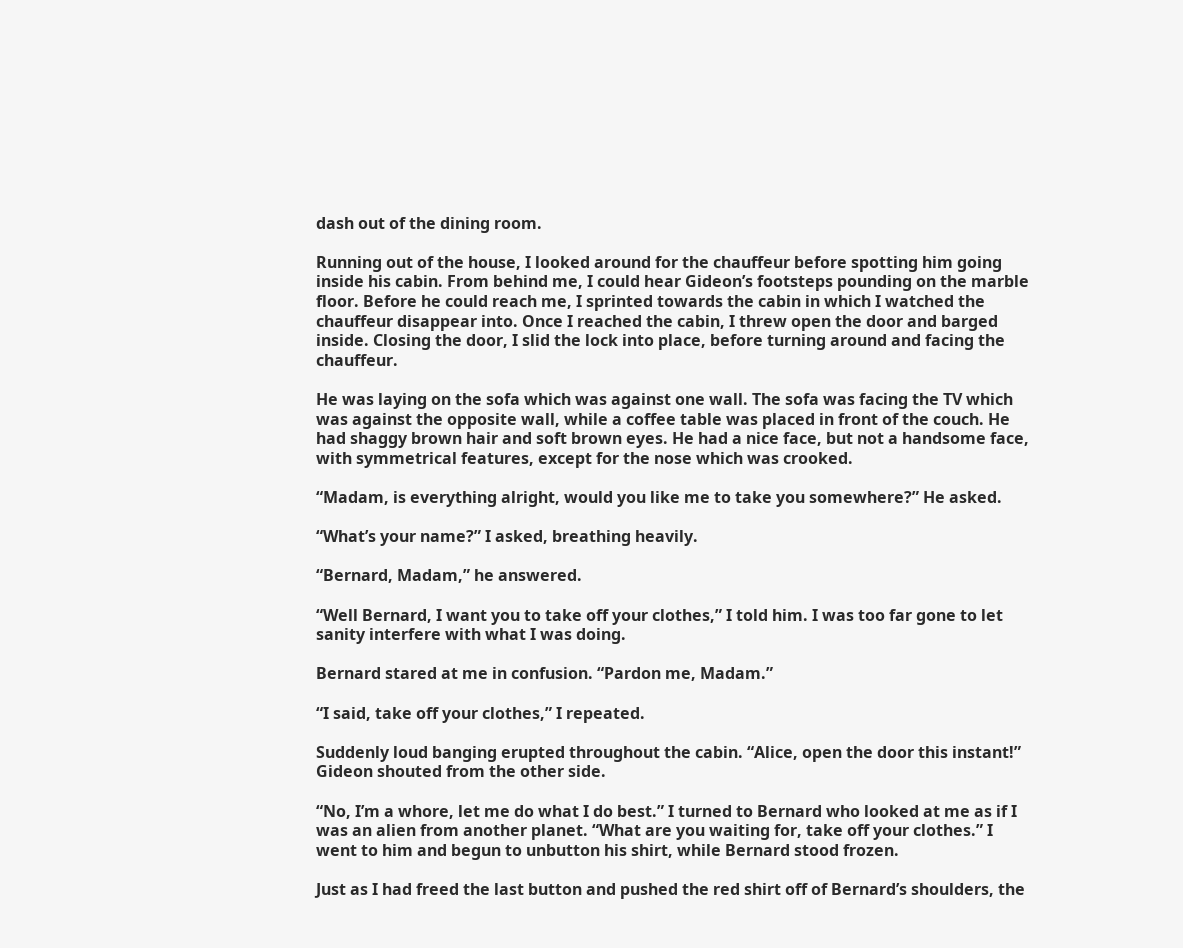dash out of the dining room.

Running out of the house, I looked around for the chauffeur before spotting him going inside his cabin. From behind me, I could hear Gideon’s footsteps pounding on the marble floor. Before he could reach me, I sprinted towards the cabin in which I watched the chauffeur disappear into. Once I reached the cabin, I threw open the door and barged inside. Closing the door, I slid the lock into place, before turning around and facing the chauffeur.

He was laying on the sofa which was against one wall. The sofa was facing the TV which was against the opposite wall, while a coffee table was placed in front of the couch. He had shaggy brown hair and soft brown eyes. He had a nice face, but not a handsome face, with symmetrical features, except for the nose which was crooked.

“Madam, is everything alright, would you like me to take you somewhere?” He asked.

“What’s your name?” I asked, breathing heavily.

“Bernard, Madam,” he answered.

“Well Bernard, I want you to take off your clothes,” I told him. I was too far gone to let sanity interfere with what I was doing.

Bernard stared at me in confusion. “Pardon me, Madam.”

“I said, take off your clothes,” I repeated.

Suddenly loud banging erupted throughout the cabin. “Alice, open the door this instant!” Gideon shouted from the other side.

“No, I’m a whore, let me do what I do best.” I turned to Bernard who looked at me as if I was an alien from another planet. “What are you waiting for, take off your clothes.” I went to him and begun to unbutton his shirt, while Bernard stood frozen.

Just as I had freed the last button and pushed the red shirt off of Bernard’s shoulders, the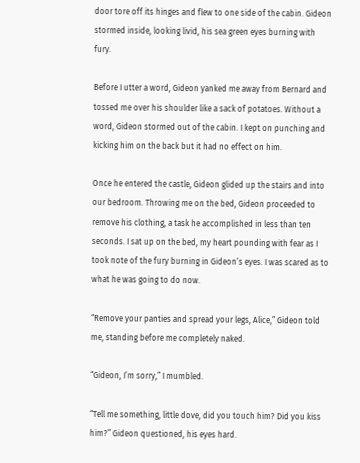door tore off its hinges and flew to one side of the cabin. Gideon stormed inside, looking livid, his sea green eyes burning with fury.

Before I utter a word, Gideon yanked me away from Bernard and tossed me over his shoulder like a sack of potatoes. Without a word, Gideon stormed out of the cabin. I kept on punching and kicking him on the back but it had no effect on him.

Once he entered the castle, Gideon glided up the stairs and into our bedroom. Throwing me on the bed, Gideon proceeded to remove his clothing, a task he accomplished in less than ten seconds. I sat up on the bed, my heart pounding with fear as I took note of the fury burning in Gideon’s eyes. I was scared as to what he was going to do now.

“Remove your panties and spread your legs, Alice,” Gideon told me, standing before me completely naked.

“Gideon, I’m sorry,” I mumbled.

“Tell me something, little dove, did you touch him? Did you kiss him?” Gideon questioned, his eyes hard.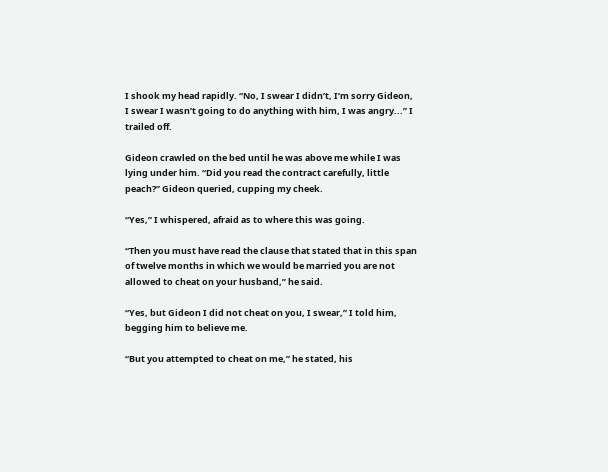I shook my head rapidly. “No, I swear I didn’t, I’m sorry Gideon, I swear I wasn’t going to do anything with him, I was angry...” I trailed off.

Gideon crawled on the bed until he was above me while I was lying under him. “Did you read the contract carefully, little peach?” Gideon queried, cupping my cheek.

“Yes,” I whispered, afraid as to where this was going.

“Then you must have read the clause that stated that in this span of twelve months in which we would be married you are not allowed to cheat on your husband,” he said.

“Yes, but Gideon I did not cheat on you, I swear,” I told him, begging him to believe me.

“But you attempted to cheat on me,” he stated, his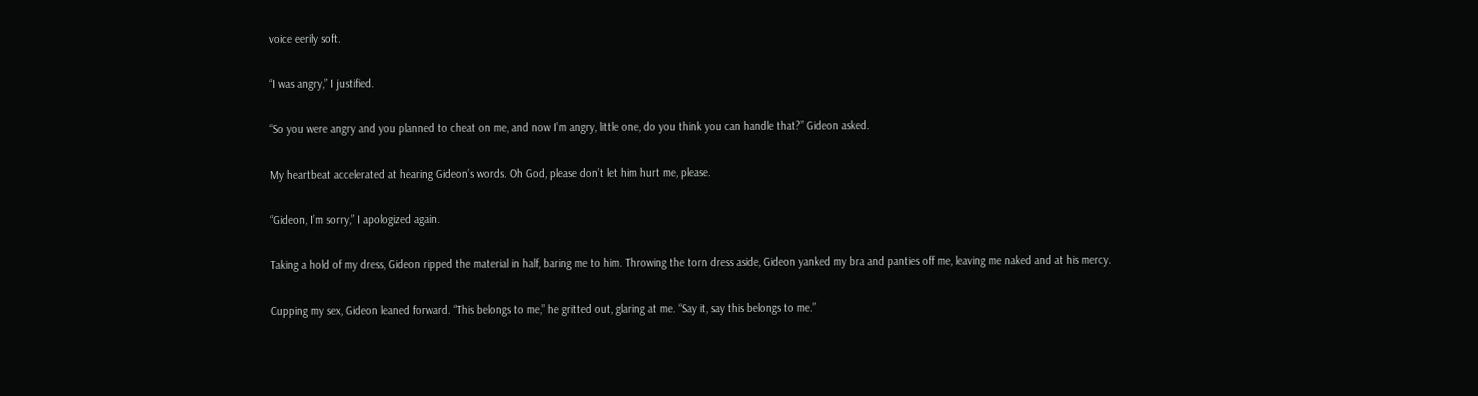voice eerily soft.

“I was angry,” I justified.

“So you were angry and you planned to cheat on me, and now I’m angry, little one, do you think you can handle that?” Gideon asked.

My heartbeat accelerated at hearing Gideon’s words. Oh God, please don’t let him hurt me, please.

“Gideon, I’m sorry,” I apologized again.

Taking a hold of my dress, Gideon ripped the material in half, baring me to him. Throwing the torn dress aside, Gideon yanked my bra and panties off me, leaving me naked and at his mercy.

Cupping my sex, Gideon leaned forward. “This belongs to me,” he gritted out, glaring at me. “Say it, say this belongs to me.”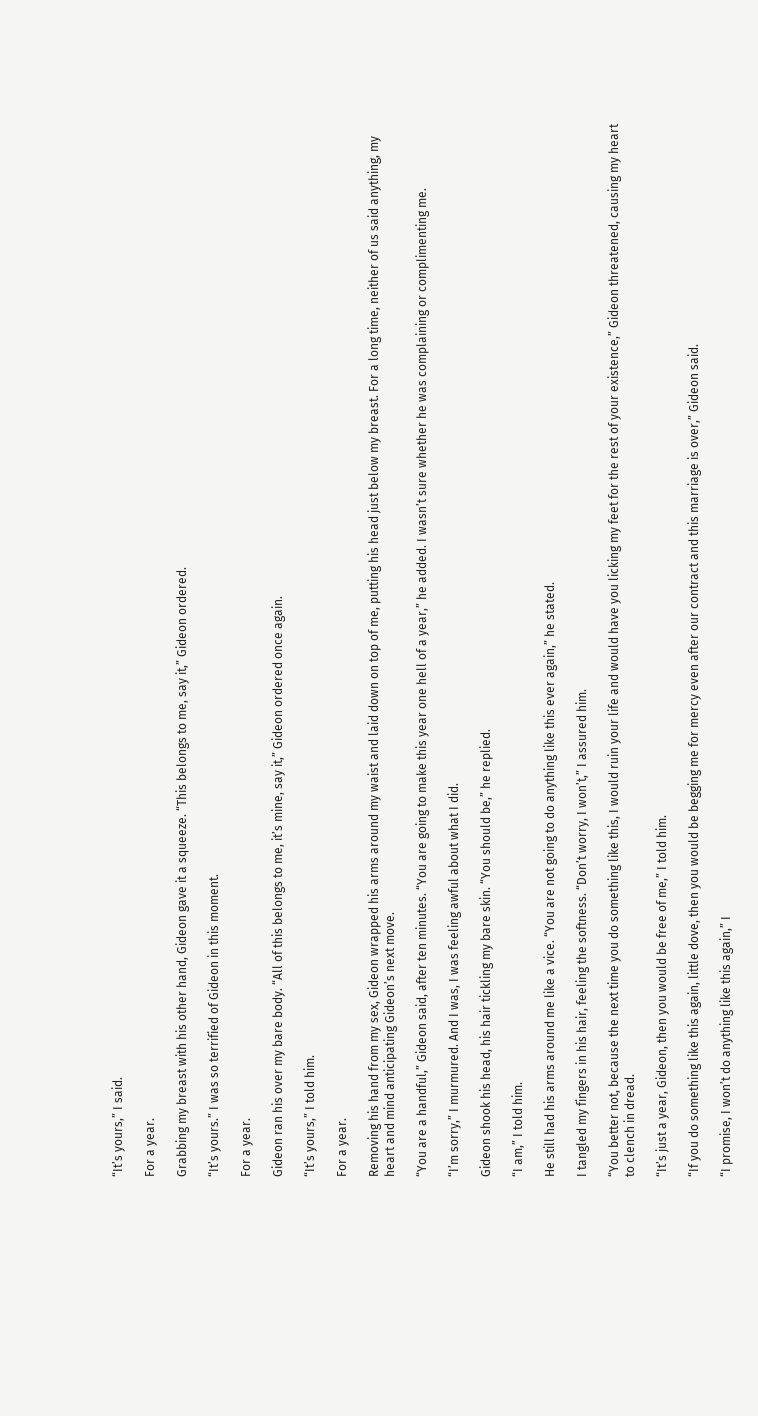“It’s yours,” I said.

For a year.

Grabbing my breast with his other hand, Gideon gave it a squeeze. “This belongs to me, say it,” Gideon ordered.

“It’s yours.” I was so terrified of Gideon in this moment.

For a year.

Gideon ran his over my bare body. “All of this belongs to me, it’s mine, say it,” Gideon ordered once again.

“It’s yours,” I told him.

For a year.

Removing his hand from my sex, Gideon wrapped his arms around my waist and laid down on top of me, putting his head just below my breast. For a long time, neither of us said anything, my heart and mind anticipating Gideon’s next move.

“You are a handful,” Gideon said, after ten minutes. “You are going to make this year one hell of a year,” he added. I wasn’t sure whether he was complaining or complimenting me.

“I’m sorry,” I murmured. And I was, I was feeling awful about what I did.

Gideon shook his head, his hair tickling my bare skin. “You should be,” he replied.

“I am,” I told him.

He still had his arms around me like a vice. “You are not going to do anything like this ever again,” he stated.

I tangled my fingers in his hair, feeling the softness. “Don’t worry, I won’t,” I assured him.

“You better not, because the next time you do something like this, I would ruin your life and would have you licking my feet for the rest of your existence,” Gideon threatened, causing my heart to clench in dread.

“It’s just a year, Gideon, then you would be free of me,” I told him.

“If you do something like this again, little dove, then you would be begging me for mercy even after our contract and this marriage is over,” Gideon said.

“I promise, I won’t do anything like this again,” I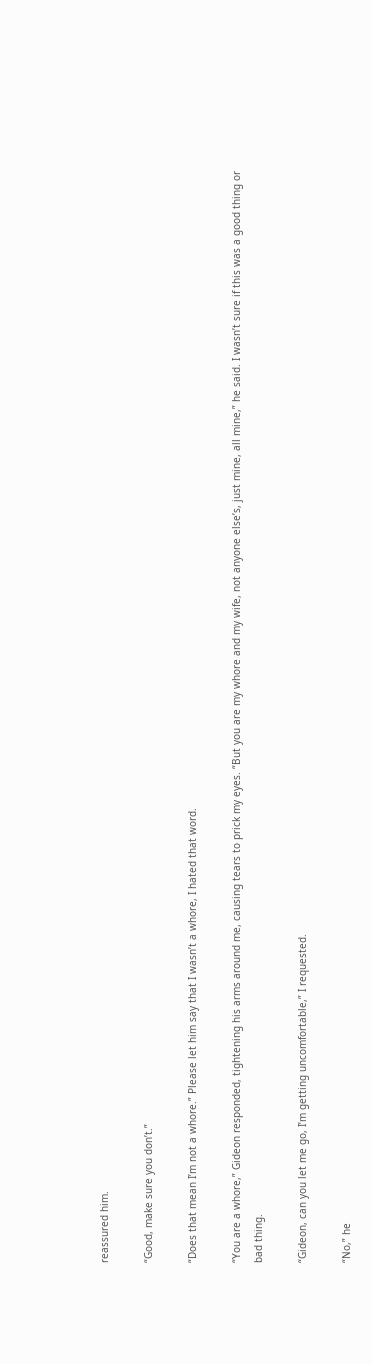reassured him.

“Good, make sure you don’t.”

“Does that mean I’m not a whore.” Please let him say that I wasn’t a whore, I hated that word.

“You are a whore,” Gideon responded, tightening his arms around me, causing tears to prick my eyes. “But you are my whore and my wife, not anyone else’s, just mine, all mine,” he said. I wasn’t sure if this was a good thing or bad thing.

“Gideon, can you let me go, I’m getting uncomfortable,” I requested.

“No,” he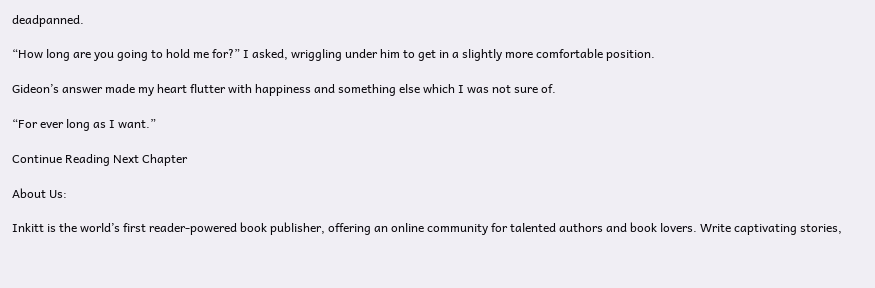deadpanned.

“How long are you going to hold me for?” I asked, wriggling under him to get in a slightly more comfortable position.

Gideon’s answer made my heart flutter with happiness and something else which I was not sure of.

“For ever long as I want.”

Continue Reading Next Chapter

About Us:

Inkitt is the world’s first reader-powered book publisher, offering an online community for talented authors and book lovers. Write captivating stories,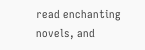read enchanting novels, and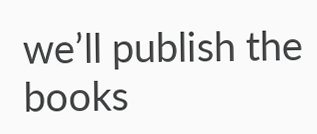we’ll publish the books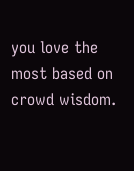you love the most based on crowd wisdom.